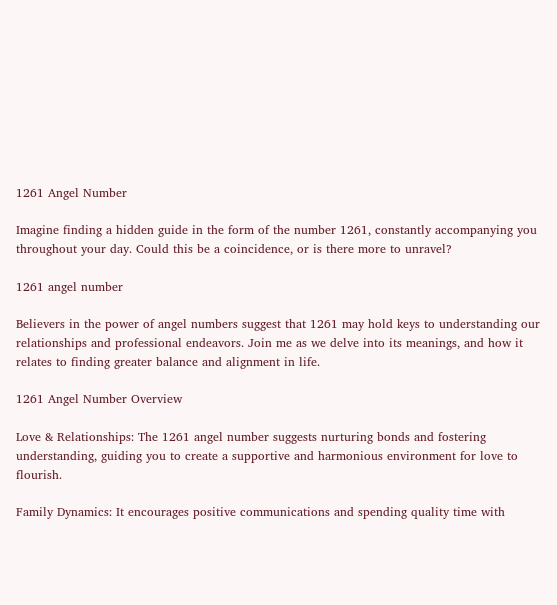1261 Angel Number

Imagine finding a hidden guide in the form of the number 1261, constantly accompanying you throughout your day. Could this be a coincidence, or is there more to unravel?

1261 angel number

Believers in the power of angel numbers suggest that 1261 may hold keys to understanding our relationships and professional endeavors. Join me as we delve into its meanings, and how it relates to finding greater balance and alignment in life.

1261 Angel Number Overview

Love & Relationships: The 1261 angel number suggests nurturing bonds and fostering understanding, guiding you to create a supportive and harmonious environment for love to flourish.

Family Dynamics: It encourages positive communications and spending quality time with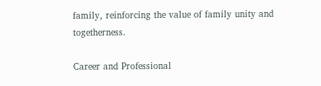family, reinforcing the value of family unity and togetherness.

Career and Professional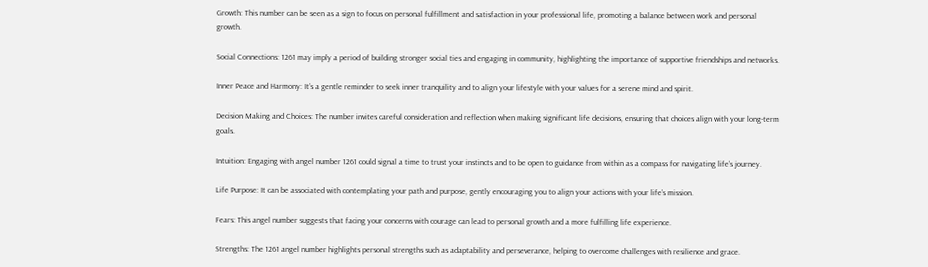Growth: This number can be seen as a sign to focus on personal fulfillment and satisfaction in your professional life, promoting a balance between work and personal growth.

Social Connections: 1261 may imply a period of building stronger social ties and engaging in community, highlighting the importance of supportive friendships and networks.

Inner Peace and Harmony: It’s a gentle reminder to seek inner tranquility and to align your lifestyle with your values for a serene mind and spirit.

Decision Making and Choices: The number invites careful consideration and reflection when making significant life decisions, ensuring that choices align with your long-term goals.

Intuition: Engaging with angel number 1261 could signal a time to trust your instincts and to be open to guidance from within as a compass for navigating life’s journey.

Life Purpose: It can be associated with contemplating your path and purpose, gently encouraging you to align your actions with your life’s mission.

Fears: This angel number suggests that facing your concerns with courage can lead to personal growth and a more fulfilling life experience.

Strengths: The 1261 angel number highlights personal strengths such as adaptability and perseverance, helping to overcome challenges with resilience and grace.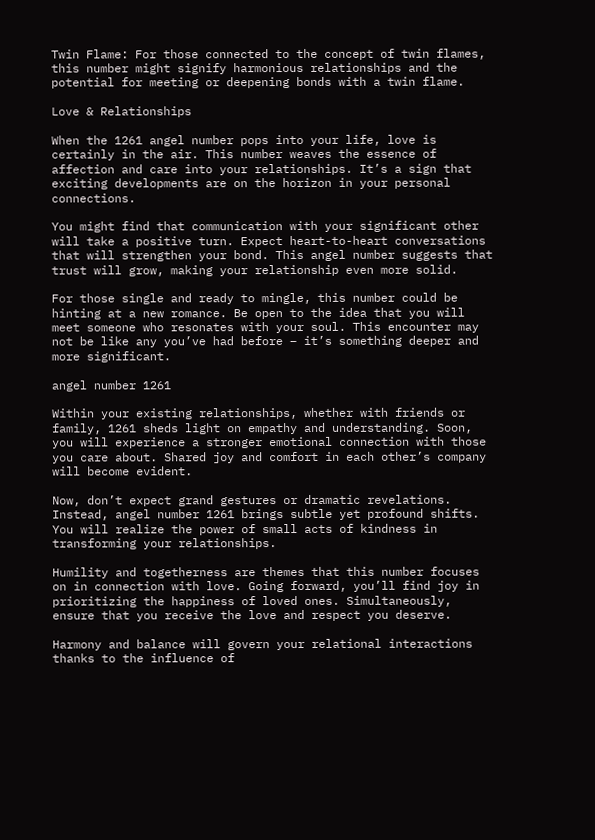Twin Flame: For those connected to the concept of twin flames, this number might signify harmonious relationships and the potential for meeting or deepening bonds with a twin flame.

Love & Relationships

When the 1261 angel number pops into your life, love is certainly in the air. This number weaves the essence of affection and care into your relationships. It’s a sign that exciting developments are on the horizon in your personal connections.

You might find that communication with your significant other will take a positive turn. Expect heart-to-heart conversations that will strengthen your bond. This angel number suggests that trust will grow, making your relationship even more solid.

For those single and ready to mingle, this number could be hinting at a new romance. Be open to the idea that you will meet someone who resonates with your soul. This encounter may not be like any you’ve had before – it’s something deeper and more significant.

angel number 1261

Within your existing relationships, whether with friends or family, 1261 sheds light on empathy and understanding. Soon, you will experience a stronger emotional connection with those you care about. Shared joy and comfort in each other’s company will become evident.

Now, don’t expect grand gestures or dramatic revelations. Instead, angel number 1261 brings subtle yet profound shifts. You will realize the power of small acts of kindness in transforming your relationships.

Humility and togetherness are themes that this number focuses on in connection with love. Going forward, you’ll find joy in prioritizing the happiness of loved ones. Simultaneously, ensure that you receive the love and respect you deserve.

Harmony and balance will govern your relational interactions thanks to the influence of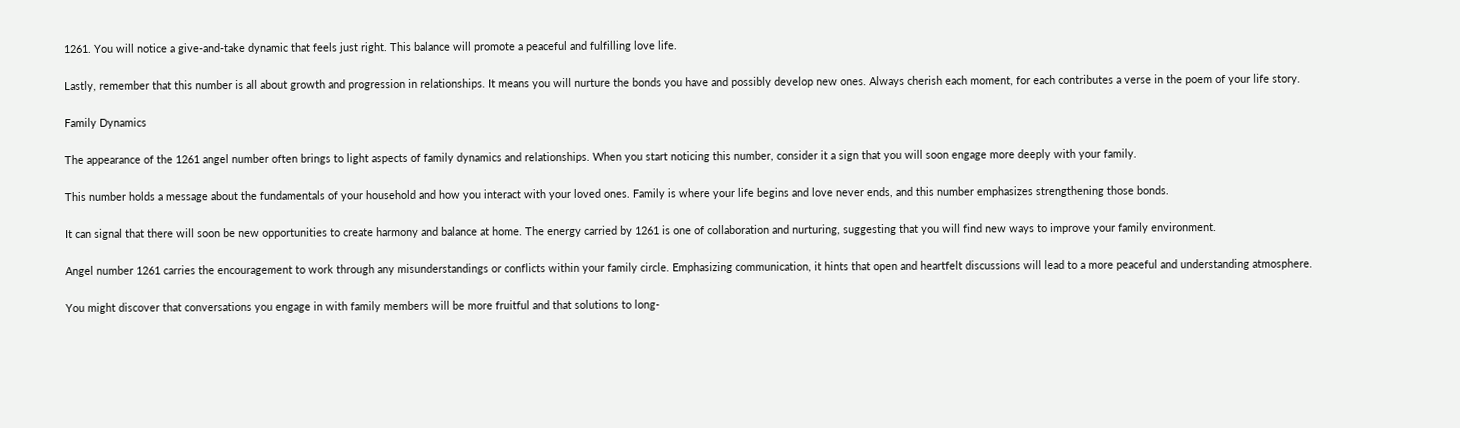1261. You will notice a give-and-take dynamic that feels just right. This balance will promote a peaceful and fulfilling love life.

Lastly, remember that this number is all about growth and progression in relationships. It means you will nurture the bonds you have and possibly develop new ones. Always cherish each moment, for each contributes a verse in the poem of your life story.

Family Dynamics

The appearance of the 1261 angel number often brings to light aspects of family dynamics and relationships. When you start noticing this number, consider it a sign that you will soon engage more deeply with your family.

This number holds a message about the fundamentals of your household and how you interact with your loved ones. Family is where your life begins and love never ends, and this number emphasizes strengthening those bonds.

It can signal that there will soon be new opportunities to create harmony and balance at home. The energy carried by 1261 is one of collaboration and nurturing, suggesting that you will find new ways to improve your family environment.

Angel number 1261 carries the encouragement to work through any misunderstandings or conflicts within your family circle. Emphasizing communication, it hints that open and heartfelt discussions will lead to a more peaceful and understanding atmosphere.

You might discover that conversations you engage in with family members will be more fruitful and that solutions to long-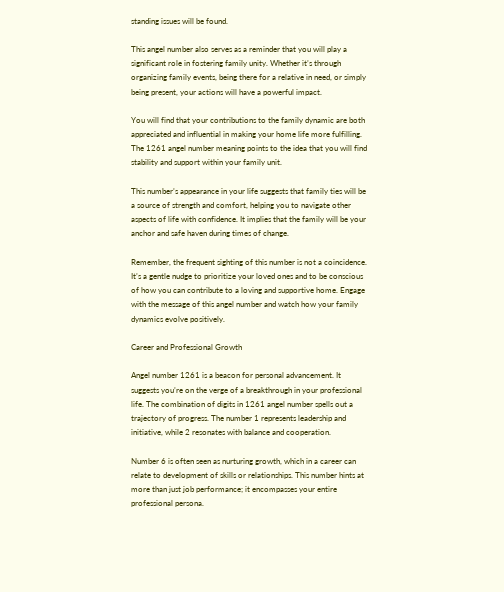standing issues will be found.

This angel number also serves as a reminder that you will play a significant role in fostering family unity. Whether it’s through organizing family events, being there for a relative in need, or simply being present, your actions will have a powerful impact.

You will find that your contributions to the family dynamic are both appreciated and influential in making your home life more fulfilling. The 1261 angel number meaning points to the idea that you will find stability and support within your family unit.

This number’s appearance in your life suggests that family ties will be a source of strength and comfort, helping you to navigate other aspects of life with confidence. It implies that the family will be your anchor and safe haven during times of change.

Remember, the frequent sighting of this number is not a coincidence. It’s a gentle nudge to prioritize your loved ones and to be conscious of how you can contribute to a loving and supportive home. Engage with the message of this angel number and watch how your family dynamics evolve positively.

Career and Professional Growth

Angel number 1261 is a beacon for personal advancement. It suggests you’re on the verge of a breakthrough in your professional life. The combination of digits in 1261 angel number spells out a trajectory of progress. The number 1 represents leadership and initiative, while 2 resonates with balance and cooperation.

Number 6 is often seen as nurturing growth, which in a career can relate to development of skills or relationships. This number hints at more than just job performance; it encompasses your entire professional persona.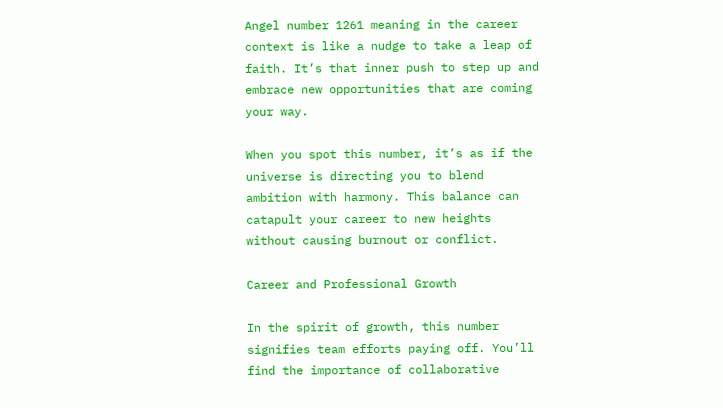Angel number 1261 meaning in the career context is like a nudge to take a leap of faith. It’s that inner push to step up and embrace new opportunities that are coming your way.

When you spot this number, it’s as if the universe is directing you to blend ambition with harmony. This balance can catapult your career to new heights without causing burnout or conflict.

Career and Professional Growth

In the spirit of growth, this number signifies team efforts paying off. You’ll find the importance of collaborative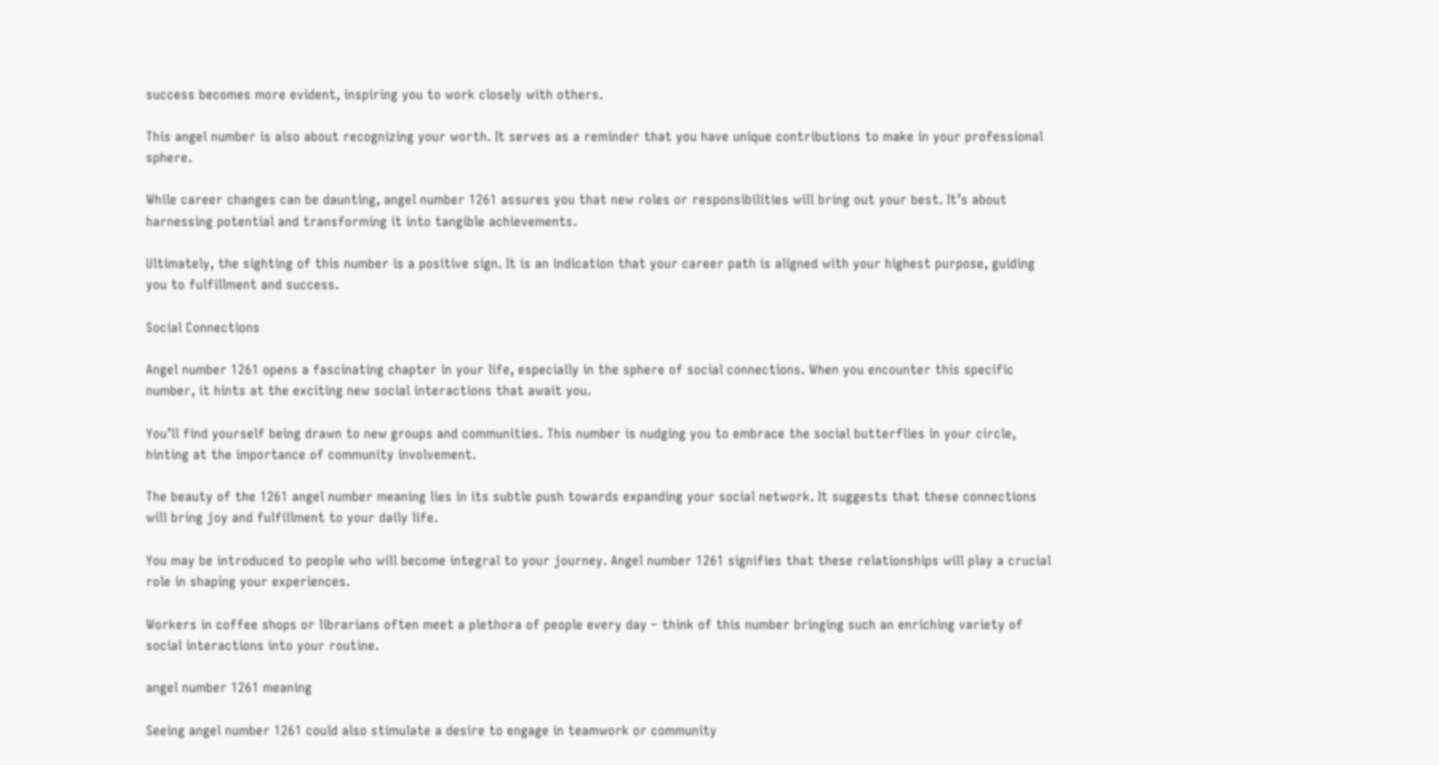success becomes more evident, inspiring you to work closely with others.

This angel number is also about recognizing your worth. It serves as a reminder that you have unique contributions to make in your professional sphere.

While career changes can be daunting, angel number 1261 assures you that new roles or responsibilities will bring out your best. It’s about harnessing potential and transforming it into tangible achievements.

Ultimately, the sighting of this number is a positive sign. It is an indication that your career path is aligned with your highest purpose, guiding you to fulfillment and success.

Social Connections

Angel number 1261 opens a fascinating chapter in your life, especially in the sphere of social connections. When you encounter this specific number, it hints at the exciting new social interactions that await you.

You’ll find yourself being drawn to new groups and communities. This number is nudging you to embrace the social butterflies in your circle, hinting at the importance of community involvement.

The beauty of the 1261 angel number meaning lies in its subtle push towards expanding your social network. It suggests that these connections will bring joy and fulfillment to your daily life.

You may be introduced to people who will become integral to your journey. Angel number 1261 signifies that these relationships will play a crucial role in shaping your experiences.

Workers in coffee shops or librarians often meet a plethora of people every day – think of this number bringing such an enriching variety of social interactions into your routine.

angel number 1261 meaning

Seeing angel number 1261 could also stimulate a desire to engage in teamwork or community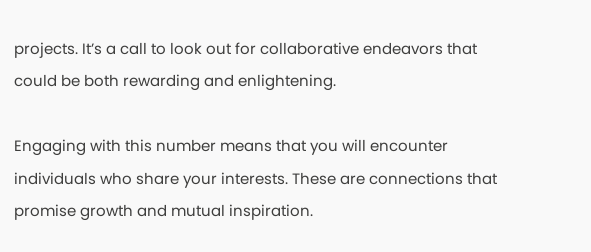projects. It’s a call to look out for collaborative endeavors that could be both rewarding and enlightening.

Engaging with this number means that you will encounter individuals who share your interests. These are connections that promise growth and mutual inspiration.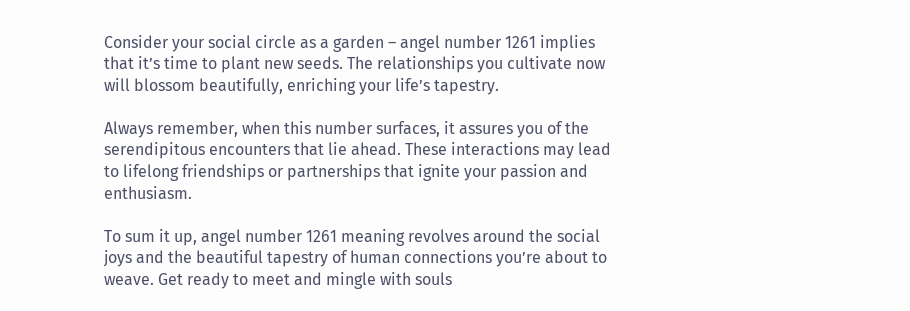Consider your social circle as a garden – angel number 1261 implies that it’s time to plant new seeds. The relationships you cultivate now will blossom beautifully, enriching your life’s tapestry.

Always remember, when this number surfaces, it assures you of the serendipitous encounters that lie ahead. These interactions may lead to lifelong friendships or partnerships that ignite your passion and enthusiasm.

To sum it up, angel number 1261 meaning revolves around the social joys and the beautiful tapestry of human connections you’re about to weave. Get ready to meet and mingle with souls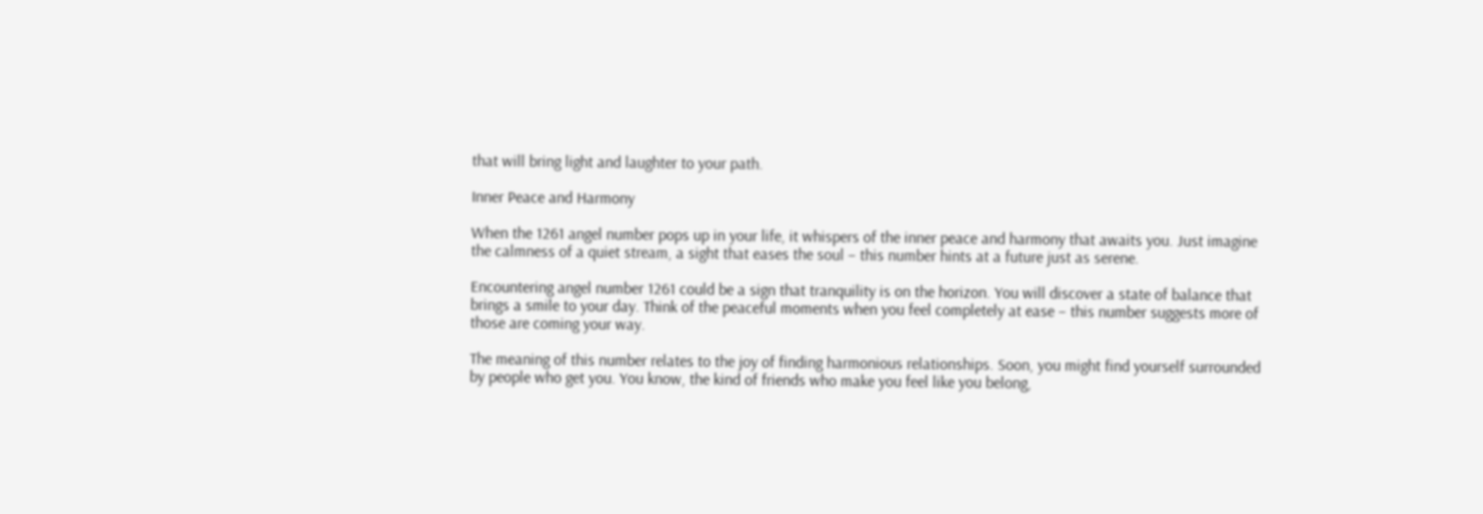that will bring light and laughter to your path.

Inner Peace and Harmony

When the 1261 angel number pops up in your life, it whispers of the inner peace and harmony that awaits you. Just imagine the calmness of a quiet stream, a sight that eases the soul – this number hints at a future just as serene.

Encountering angel number 1261 could be a sign that tranquility is on the horizon. You will discover a state of balance that brings a smile to your day. Think of the peaceful moments when you feel completely at ease – this number suggests more of those are coming your way.

The meaning of this number relates to the joy of finding harmonious relationships. Soon, you might find yourself surrounded by people who get you. You know, the kind of friends who make you feel like you belong,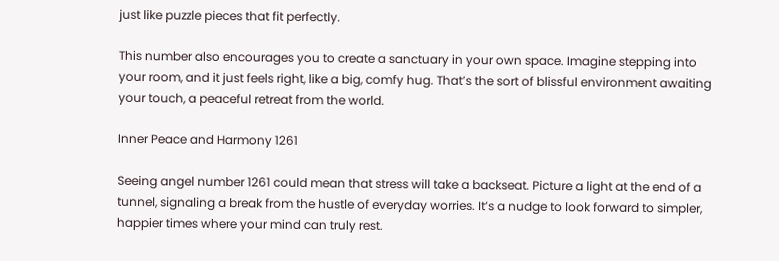just like puzzle pieces that fit perfectly.

This number also encourages you to create a sanctuary in your own space. Imagine stepping into your room, and it just feels right, like a big, comfy hug. That’s the sort of blissful environment awaiting your touch, a peaceful retreat from the world.

Inner Peace and Harmony 1261

Seeing angel number 1261 could mean that stress will take a backseat. Picture a light at the end of a tunnel, signaling a break from the hustle of everyday worries. It’s a nudge to look forward to simpler, happier times where your mind can truly rest.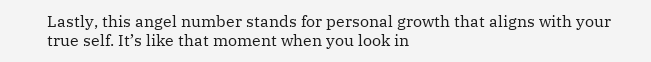Lastly, this angel number stands for personal growth that aligns with your true self. It’s like that moment when you look in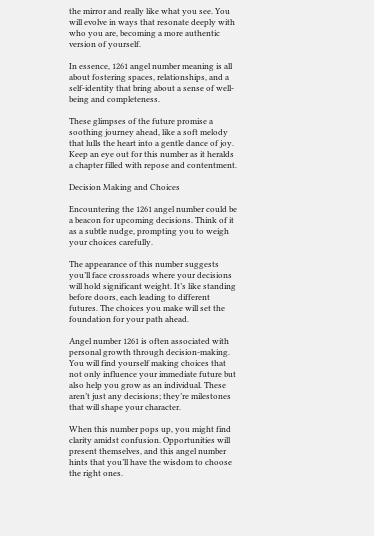the mirror and really like what you see. You will evolve in ways that resonate deeply with who you are, becoming a more authentic version of yourself.

In essence, 1261 angel number meaning is all about fostering spaces, relationships, and a self-identity that bring about a sense of well-being and completeness.

These glimpses of the future promise a soothing journey ahead, like a soft melody that lulls the heart into a gentle dance of joy. Keep an eye out for this number as it heralds a chapter filled with repose and contentment.

Decision Making and Choices

Encountering the 1261 angel number could be a beacon for upcoming decisions. Think of it as a subtle nudge, prompting you to weigh your choices carefully.

The appearance of this number suggests you’ll face crossroads where your decisions will hold significant weight. It’s like standing before doors, each leading to different futures. The choices you make will set the foundation for your path ahead.

Angel number 1261 is often associated with personal growth through decision-making. You will find yourself making choices that not only influence your immediate future but also help you grow as an individual. These aren’t just any decisions; they’re milestones that will shape your character.

When this number pops up, you might find clarity amidst confusion. Opportunities will present themselves, and this angel number hints that you’ll have the wisdom to choose the right ones.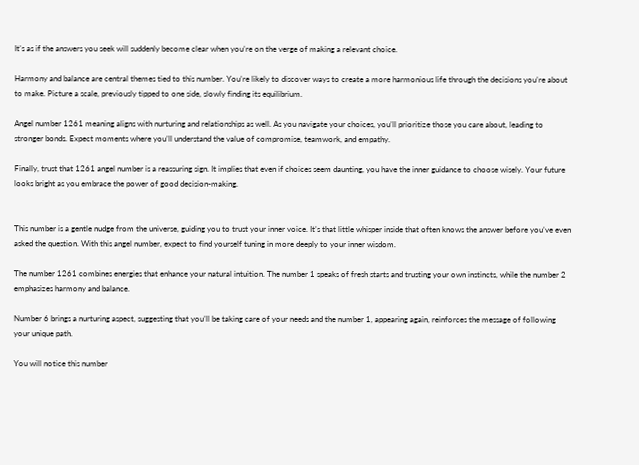It’s as if the answers you seek will suddenly become clear when you’re on the verge of making a relevant choice.

Harmony and balance are central themes tied to this number. You’re likely to discover ways to create a more harmonious life through the decisions you’re about to make. Picture a scale, previously tipped to one side, slowly finding its equilibrium.

Angel number 1261 meaning aligns with nurturing and relationships as well. As you navigate your choices, you’ll prioritize those you care about, leading to stronger bonds. Expect moments where you’ll understand the value of compromise, teamwork, and empathy.

Finally, trust that 1261 angel number is a reassuring sign. It implies that even if choices seem daunting, you have the inner guidance to choose wisely. Your future looks bright as you embrace the power of good decision-making.


This number is a gentle nudge from the universe, guiding you to trust your inner voice. It’s that little whisper inside that often knows the answer before you’ve even asked the question. With this angel number, expect to find yourself tuning in more deeply to your inner wisdom.

The number 1261 combines energies that enhance your natural intuition. The number 1 speaks of fresh starts and trusting your own instincts, while the number 2 emphasizes harmony and balance.

Number 6 brings a nurturing aspect, suggesting that you’ll be taking care of your needs and the number 1, appearing again, reinforces the message of following your unique path.

You will notice this number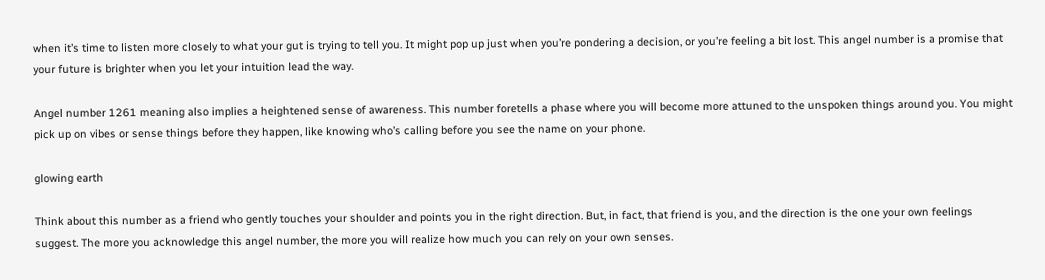when it’s time to listen more closely to what your gut is trying to tell you. It might pop up just when you’re pondering a decision, or you’re feeling a bit lost. This angel number is a promise that your future is brighter when you let your intuition lead the way.

Angel number 1261 meaning also implies a heightened sense of awareness. This number foretells a phase where you will become more attuned to the unspoken things around you. You might pick up on vibes or sense things before they happen, like knowing who’s calling before you see the name on your phone.

glowing earth

Think about this number as a friend who gently touches your shoulder and points you in the right direction. But, in fact, that friend is you, and the direction is the one your own feelings suggest. The more you acknowledge this angel number, the more you will realize how much you can rely on your own senses.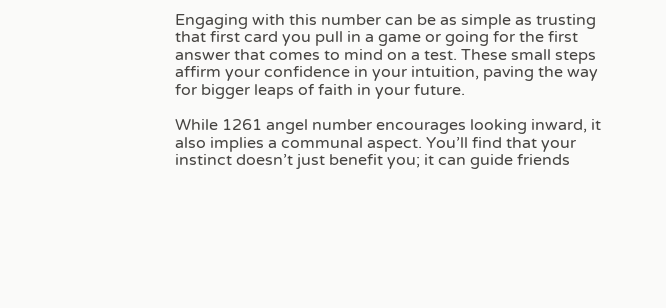Engaging with this number can be as simple as trusting that first card you pull in a game or going for the first answer that comes to mind on a test. These small steps affirm your confidence in your intuition, paving the way for bigger leaps of faith in your future.

While 1261 angel number encourages looking inward, it also implies a communal aspect. You’ll find that your instinct doesn’t just benefit you; it can guide friends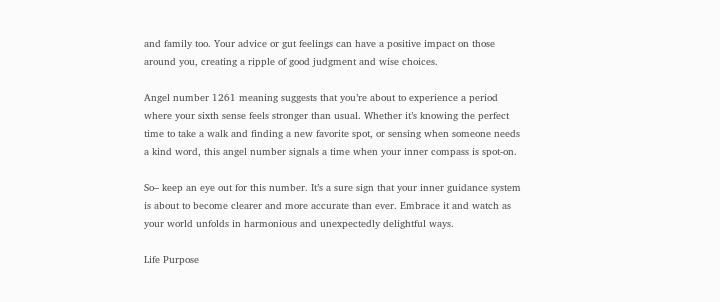and family too. Your advice or gut feelings can have a positive impact on those around you, creating a ripple of good judgment and wise choices.

Angel number 1261 meaning suggests that you’re about to experience a period where your sixth sense feels stronger than usual. Whether it’s knowing the perfect time to take a walk and finding a new favorite spot, or sensing when someone needs a kind word, this angel number signals a time when your inner compass is spot-on.

So– keep an eye out for this number. It’s a sure sign that your inner guidance system is about to become clearer and more accurate than ever. Embrace it and watch as your world unfolds in harmonious and unexpectedly delightful ways.

Life Purpose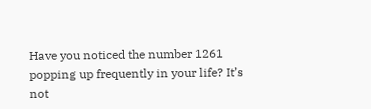Have you noticed the number 1261 popping up frequently in your life? It’s not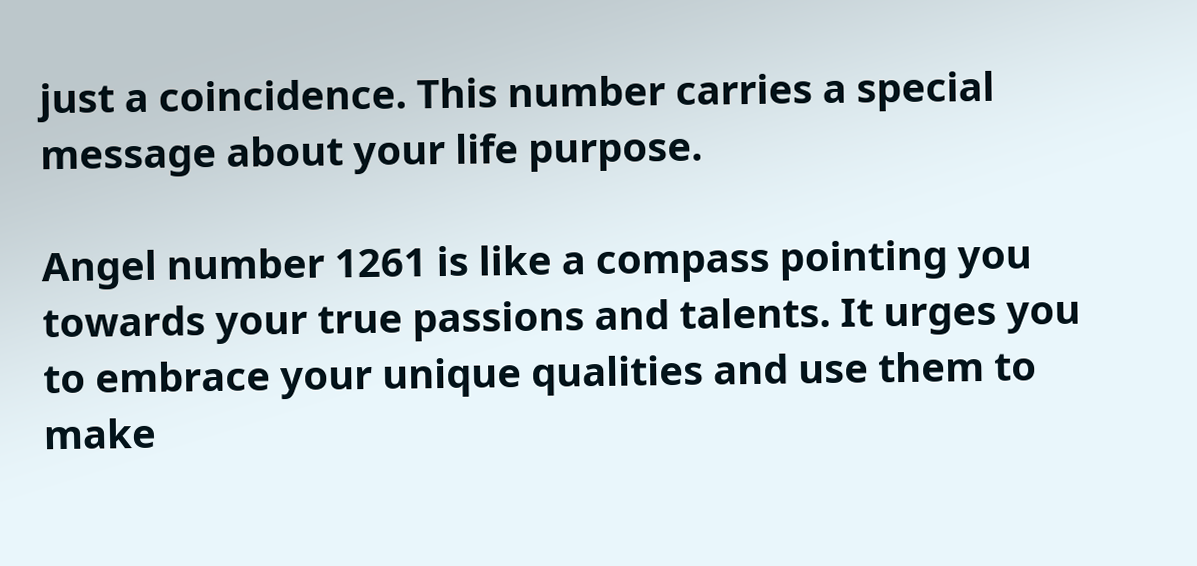just a coincidence. This number carries a special message about your life purpose.

Angel number 1261 is like a compass pointing you towards your true passions and talents. It urges you to embrace your unique qualities and use them to make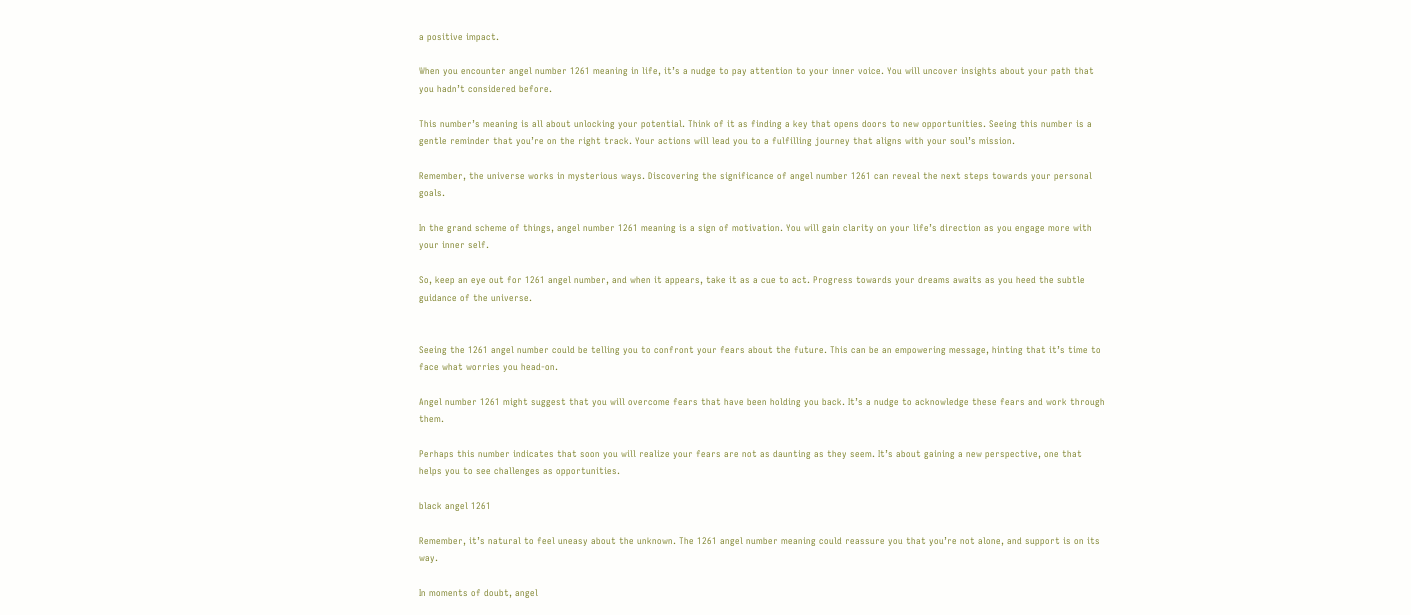a positive impact.

When you encounter angel number 1261 meaning in life, it’s a nudge to pay attention to your inner voice. You will uncover insights about your path that you hadn’t considered before.

This number’s meaning is all about unlocking your potential. Think of it as finding a key that opens doors to new opportunities. Seeing this number is a gentle reminder that you’re on the right track. Your actions will lead you to a fulfilling journey that aligns with your soul’s mission.

Remember, the universe works in mysterious ways. Discovering the significance of angel number 1261 can reveal the next steps towards your personal goals.

In the grand scheme of things, angel number 1261 meaning is a sign of motivation. You will gain clarity on your life’s direction as you engage more with your inner self.

So, keep an eye out for 1261 angel number, and when it appears, take it as a cue to act. Progress towards your dreams awaits as you heed the subtle guidance of the universe.


Seeing the 1261 angel number could be telling you to confront your fears about the future. This can be an empowering message, hinting that it’s time to face what worries you head-on.

Angel number 1261 might suggest that you will overcome fears that have been holding you back. It’s a nudge to acknowledge these fears and work through them.

Perhaps this number indicates that soon you will realize your fears are not as daunting as they seem. It’s about gaining a new perspective, one that helps you to see challenges as opportunities.

black angel 1261

Remember, it’s natural to feel uneasy about the unknown. The 1261 angel number meaning could reassure you that you’re not alone, and support is on its way.

In moments of doubt, angel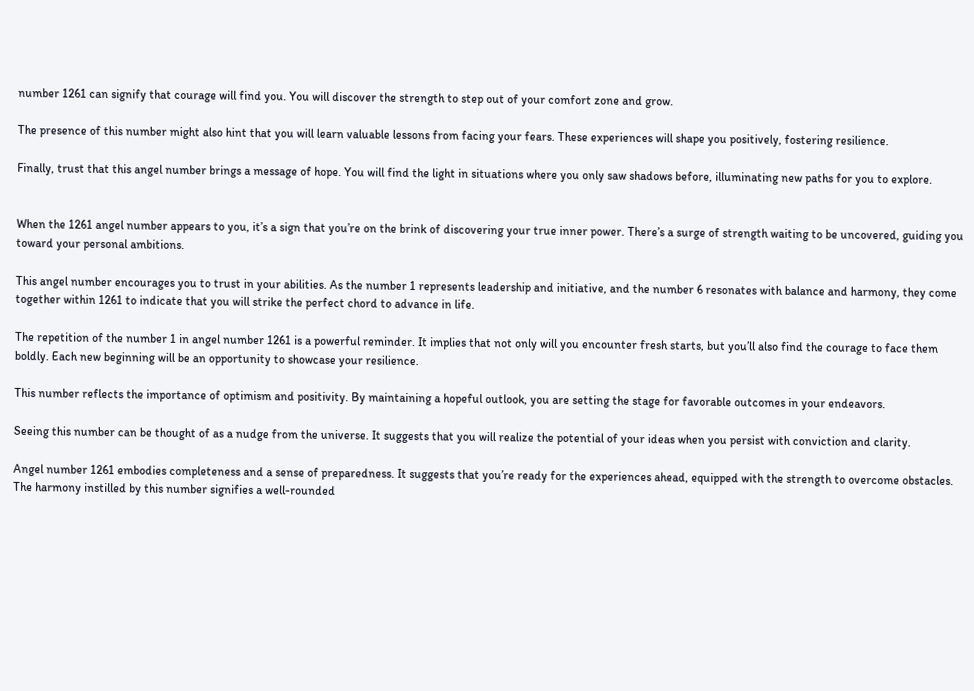number 1261 can signify that courage will find you. You will discover the strength to step out of your comfort zone and grow.

The presence of this number might also hint that you will learn valuable lessons from facing your fears. These experiences will shape you positively, fostering resilience.

Finally, trust that this angel number brings a message of hope. You will find the light in situations where you only saw shadows before, illuminating new paths for you to explore.


When the 1261 angel number appears to you, it’s a sign that you’re on the brink of discovering your true inner power. There’s a surge of strength waiting to be uncovered, guiding you toward your personal ambitions.

This angel number encourages you to trust in your abilities. As the number 1 represents leadership and initiative, and the number 6 resonates with balance and harmony, they come together within 1261 to indicate that you will strike the perfect chord to advance in life.

The repetition of the number 1 in angel number 1261 is a powerful reminder. It implies that not only will you encounter fresh starts, but you’ll also find the courage to face them boldly. Each new beginning will be an opportunity to showcase your resilience.

This number reflects the importance of optimism and positivity. By maintaining a hopeful outlook, you are setting the stage for favorable outcomes in your endeavors.

Seeing this number can be thought of as a nudge from the universe. It suggests that you will realize the potential of your ideas when you persist with conviction and clarity.

Angel number 1261 embodies completeness and a sense of preparedness. It suggests that you’re ready for the experiences ahead, equipped with the strength to overcome obstacles. The harmony instilled by this number signifies a well-rounded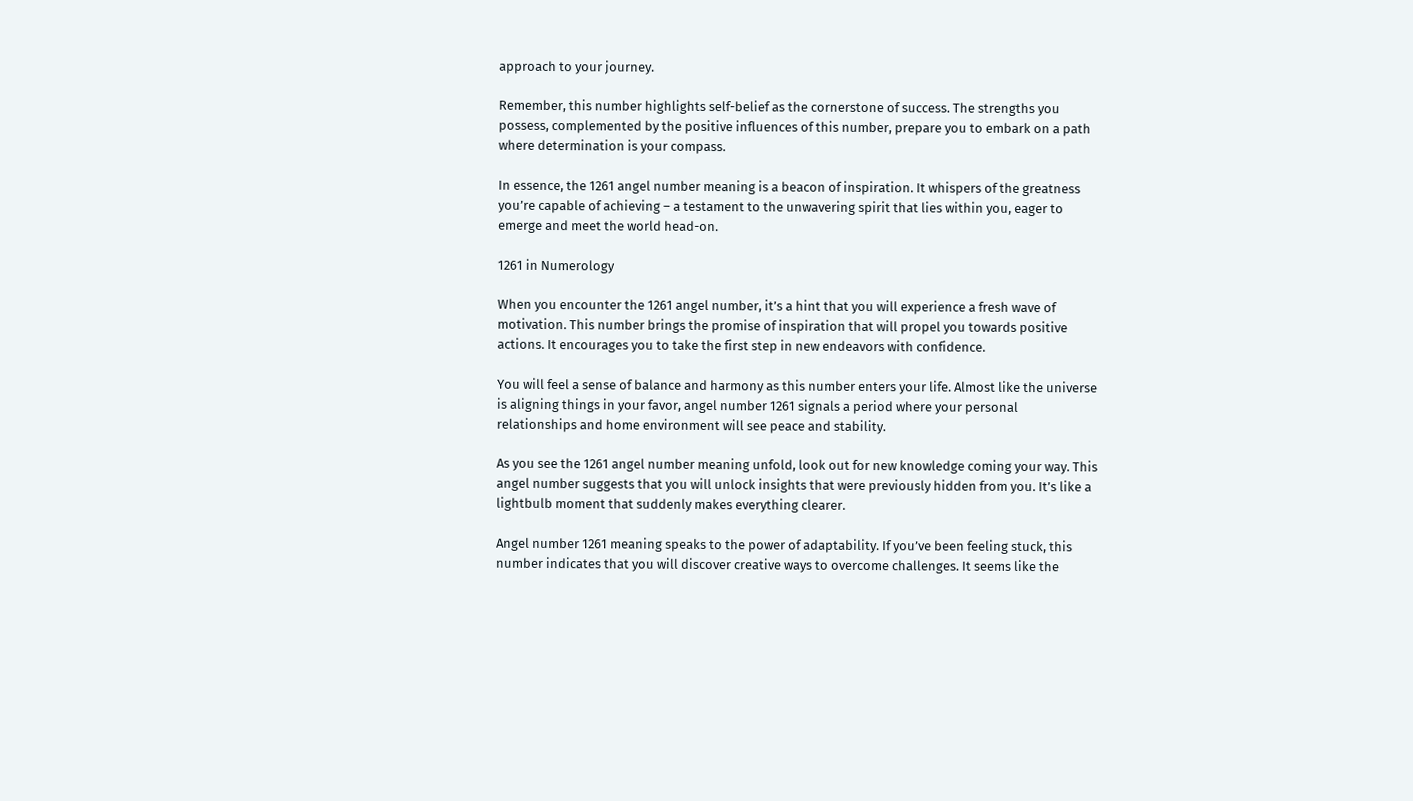approach to your journey.

Remember, this number highlights self-belief as the cornerstone of success. The strengths you possess, complemented by the positive influences of this number, prepare you to embark on a path where determination is your compass.

In essence, the 1261 angel number meaning is a beacon of inspiration. It whispers of the greatness you’re capable of achieving – a testament to the unwavering spirit that lies within you, eager to emerge and meet the world head-on.

1261 in Numerology

When you encounter the 1261 angel number, it’s a hint that you will experience a fresh wave of motivation. This number brings the promise of inspiration that will propel you towards positive actions. It encourages you to take the first step in new endeavors with confidence.

You will feel a sense of balance and harmony as this number enters your life. Almost like the universe is aligning things in your favor, angel number 1261 signals a period where your personal relationships and home environment will see peace and stability.

As you see the 1261 angel number meaning unfold, look out for new knowledge coming your way. This angel number suggests that you will unlock insights that were previously hidden from you. It’s like a lightbulb moment that suddenly makes everything clearer.

Angel number 1261 meaning speaks to the power of adaptability. If you’ve been feeling stuck, this number indicates that you will discover creative ways to overcome challenges. It seems like the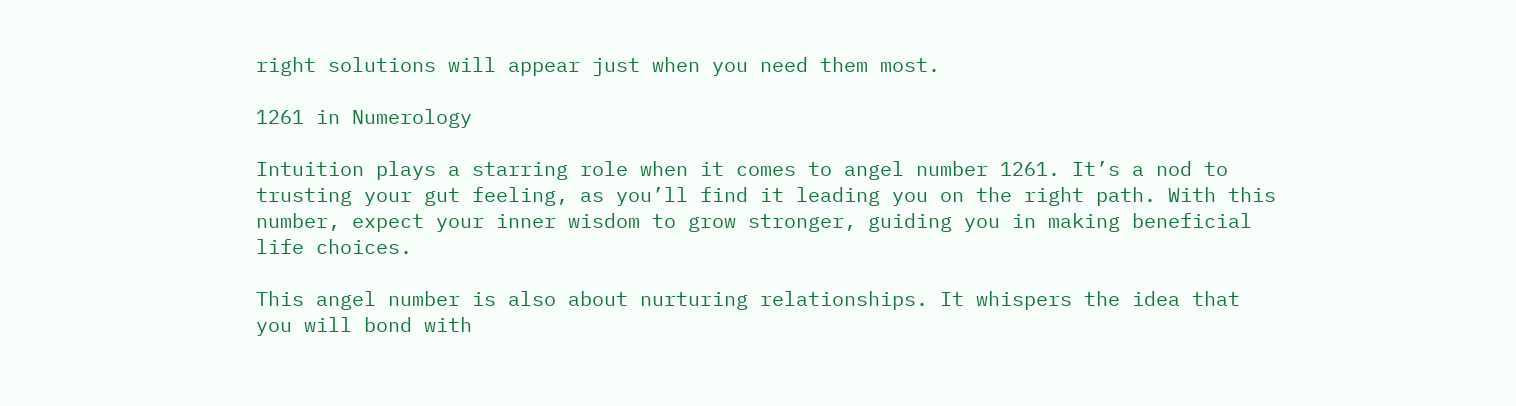right solutions will appear just when you need them most.

1261 in Numerology

Intuition plays a starring role when it comes to angel number 1261. It’s a nod to trusting your gut feeling, as you’ll find it leading you on the right path. With this number, expect your inner wisdom to grow stronger, guiding you in making beneficial life choices.

This angel number is also about nurturing relationships. It whispers the idea that you will bond with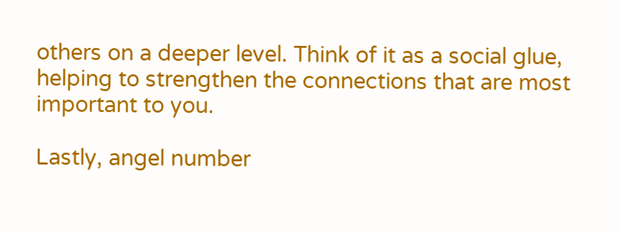others on a deeper level. Think of it as a social glue, helping to strengthen the connections that are most important to you.

Lastly, angel number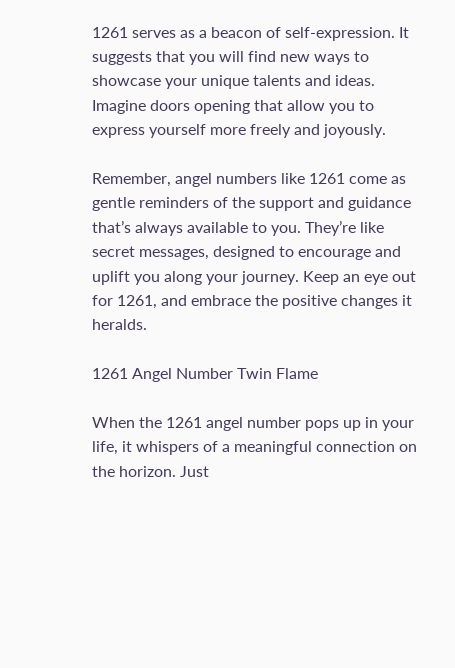1261 serves as a beacon of self-expression. It suggests that you will find new ways to showcase your unique talents and ideas. Imagine doors opening that allow you to express yourself more freely and joyously.

Remember, angel numbers like 1261 come as gentle reminders of the support and guidance that’s always available to you. They’re like secret messages, designed to encourage and uplift you along your journey. Keep an eye out for 1261, and embrace the positive changes it heralds.

1261 Angel Number Twin Flame

When the 1261 angel number pops up in your life, it whispers of a meaningful connection on the horizon. Just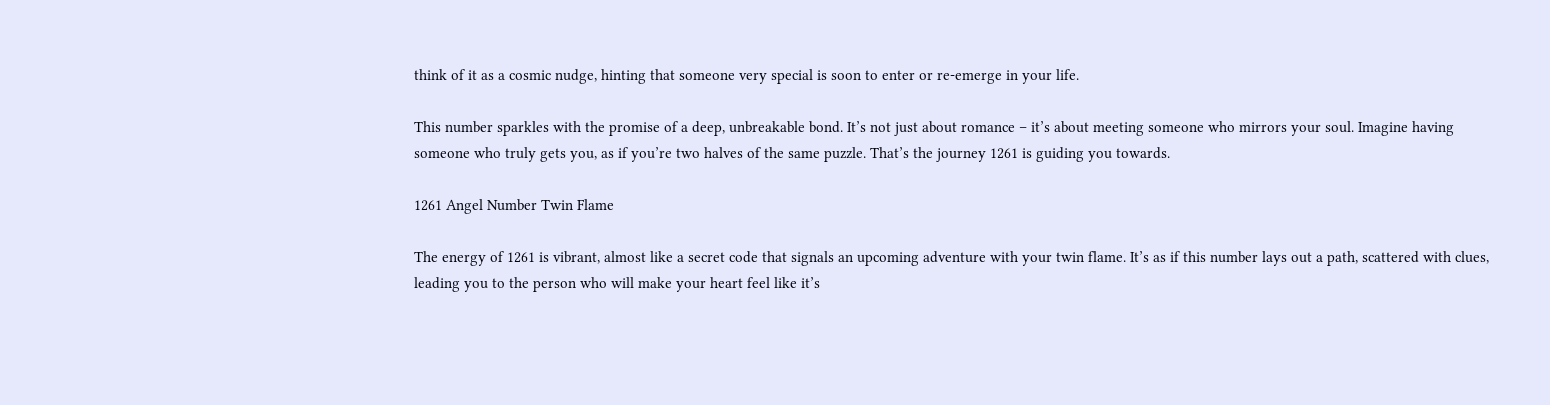think of it as a cosmic nudge, hinting that someone very special is soon to enter or re-emerge in your life.

This number sparkles with the promise of a deep, unbreakable bond. It’s not just about romance – it’s about meeting someone who mirrors your soul. Imagine having someone who truly gets you, as if you’re two halves of the same puzzle. That’s the journey 1261 is guiding you towards.

1261 Angel Number Twin Flame

The energy of 1261 is vibrant, almost like a secret code that signals an upcoming adventure with your twin flame. It’s as if this number lays out a path, scattered with clues, leading you to the person who will make your heart feel like it’s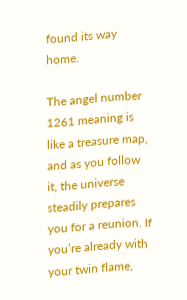found its way home.

The angel number 1261 meaning is like a treasure map, and as you follow it, the universe steadily prepares you for a reunion. If you’re already with your twin flame,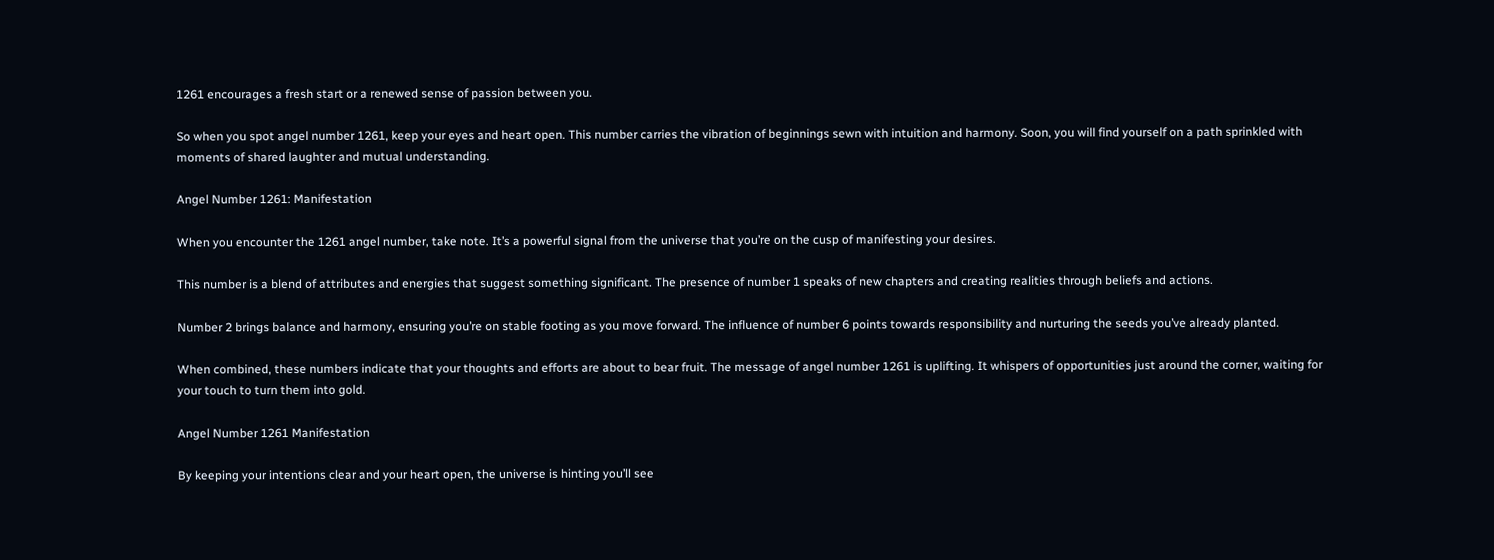1261 encourages a fresh start or a renewed sense of passion between you.

So when you spot angel number 1261, keep your eyes and heart open. This number carries the vibration of beginnings sewn with intuition and harmony. Soon, you will find yourself on a path sprinkled with moments of shared laughter and mutual understanding.

Angel Number 1261: Manifestation

When you encounter the 1261 angel number, take note. It’s a powerful signal from the universe that you’re on the cusp of manifesting your desires.

This number is a blend of attributes and energies that suggest something significant. The presence of number 1 speaks of new chapters and creating realities through beliefs and actions.

Number 2 brings balance and harmony, ensuring you’re on stable footing as you move forward. The influence of number 6 points towards responsibility and nurturing the seeds you’ve already planted.

When combined, these numbers indicate that your thoughts and efforts are about to bear fruit. The message of angel number 1261 is uplifting. It whispers of opportunities just around the corner, waiting for your touch to turn them into gold.

Angel Number 1261 Manifestation

By keeping your intentions clear and your heart open, the universe is hinting you’ll see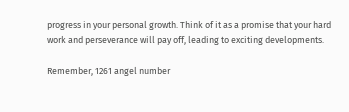progress in your personal growth. Think of it as a promise that your hard work and perseverance will pay off, leading to exciting developments.

Remember, 1261 angel number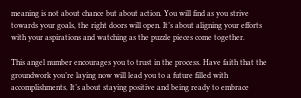meaning is not about chance but about action. You will find as you strive towards your goals, the right doors will open. It’s about aligning your efforts with your aspirations and watching as the puzzle pieces come together.

This angel number encourages you to trust in the process. Have faith that the groundwork you’re laying now will lead you to a future filled with accomplishments. It’s about staying positive and being ready to embrace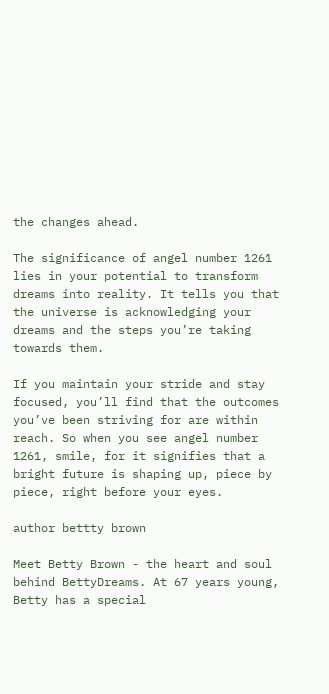the changes ahead.

The significance of angel number 1261 lies in your potential to transform dreams into reality. It tells you that the universe is acknowledging your dreams and the steps you’re taking towards them.

If you maintain your stride and stay focused, you’ll find that the outcomes you’ve been striving for are within reach. So when you see angel number 1261, smile, for it signifies that a bright future is shaping up, piece by piece, right before your eyes.

author bettty brown

Meet Betty Brown - the heart and soul behind BettyDreams. At 67 years young, Betty has a special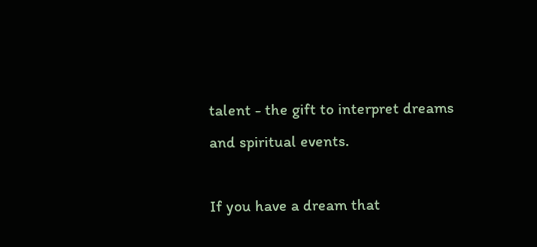talent - the gift to interpret dreams and spiritual events.

If you have a dream that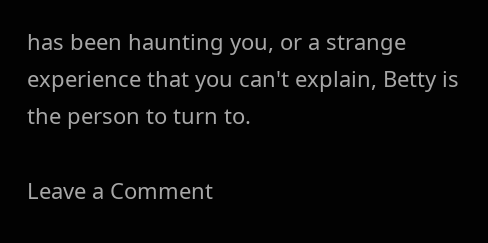has been haunting you, or a strange experience that you can't explain, Betty is the person to turn to.

Leave a Comment